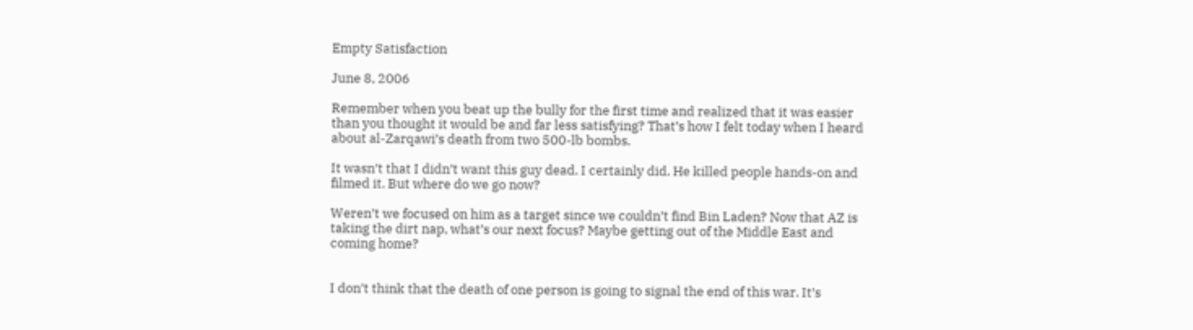Empty Satisfaction

June 8, 2006

Remember when you beat up the bully for the first time and realized that it was easier than you thought it would be and far less satisfying? That’s how I felt today when I heard about al-Zarqawi’s death from two 500-lb bombs.

It wasn’t that I didn’t want this guy dead. I certainly did. He killed people hands-on and filmed it. But where do we go now?

Weren’t we focused on him as a target since we couldn’t find Bin Laden? Now that AZ is taking the dirt nap, what’s our next focus? Maybe getting out of the Middle East and coming home?


I don’t think that the death of one person is going to signal the end of this war. It’s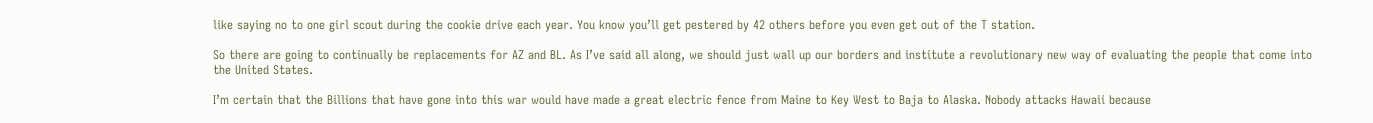like saying no to one girl scout during the cookie drive each year. You know you’ll get pestered by 42 others before you even get out of the T station.

So there are going to continually be replacements for AZ and BL. As I’ve said all along, we should just wall up our borders and institute a revolutionary new way of evaluating the people that come into the United States.

I’m certain that the Billions that have gone into this war would have made a great electric fence from Maine to Key West to Baja to Alaska. Nobody attacks Hawaii because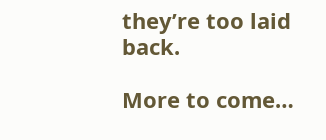they’re too laid back.

More to come…